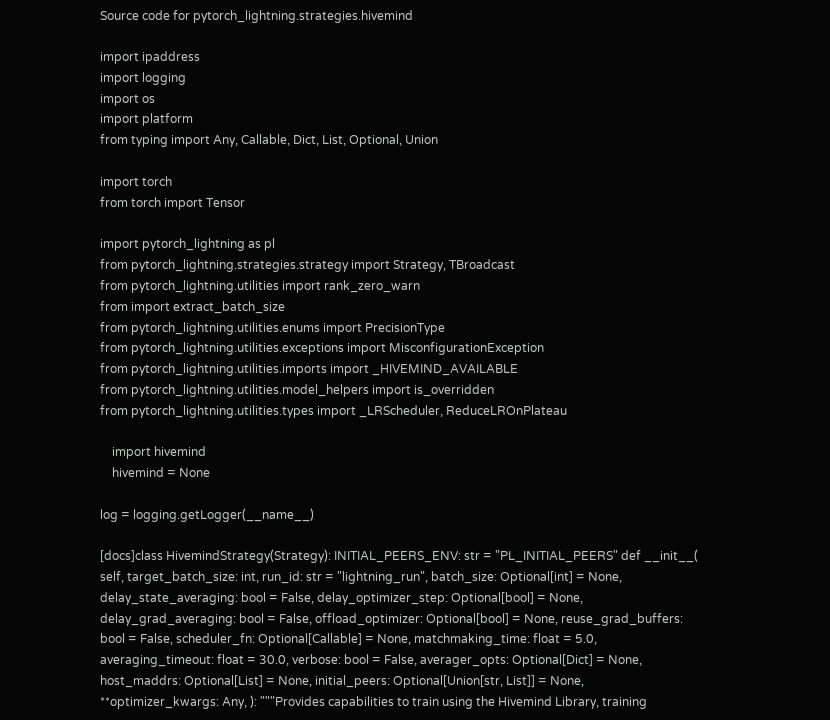Source code for pytorch_lightning.strategies.hivemind

import ipaddress
import logging
import os
import platform
from typing import Any, Callable, Dict, List, Optional, Union

import torch
from torch import Tensor

import pytorch_lightning as pl
from pytorch_lightning.strategies.strategy import Strategy, TBroadcast
from pytorch_lightning.utilities import rank_zero_warn
from import extract_batch_size
from pytorch_lightning.utilities.enums import PrecisionType
from pytorch_lightning.utilities.exceptions import MisconfigurationException
from pytorch_lightning.utilities.imports import _HIVEMIND_AVAILABLE
from pytorch_lightning.utilities.model_helpers import is_overridden
from pytorch_lightning.utilities.types import _LRScheduler, ReduceLROnPlateau

    import hivemind
    hivemind = None

log = logging.getLogger(__name__)

[docs]class HivemindStrategy(Strategy): INITIAL_PEERS_ENV: str = "PL_INITIAL_PEERS" def __init__( self, target_batch_size: int, run_id: str = "lightning_run", batch_size: Optional[int] = None, delay_state_averaging: bool = False, delay_optimizer_step: Optional[bool] = None, delay_grad_averaging: bool = False, offload_optimizer: Optional[bool] = None, reuse_grad_buffers: bool = False, scheduler_fn: Optional[Callable] = None, matchmaking_time: float = 5.0, averaging_timeout: float = 30.0, verbose: bool = False, averager_opts: Optional[Dict] = None, host_maddrs: Optional[List] = None, initial_peers: Optional[Union[str, List]] = None, **optimizer_kwargs: Any, ): """Provides capabilities to train using the Hivemind Library, training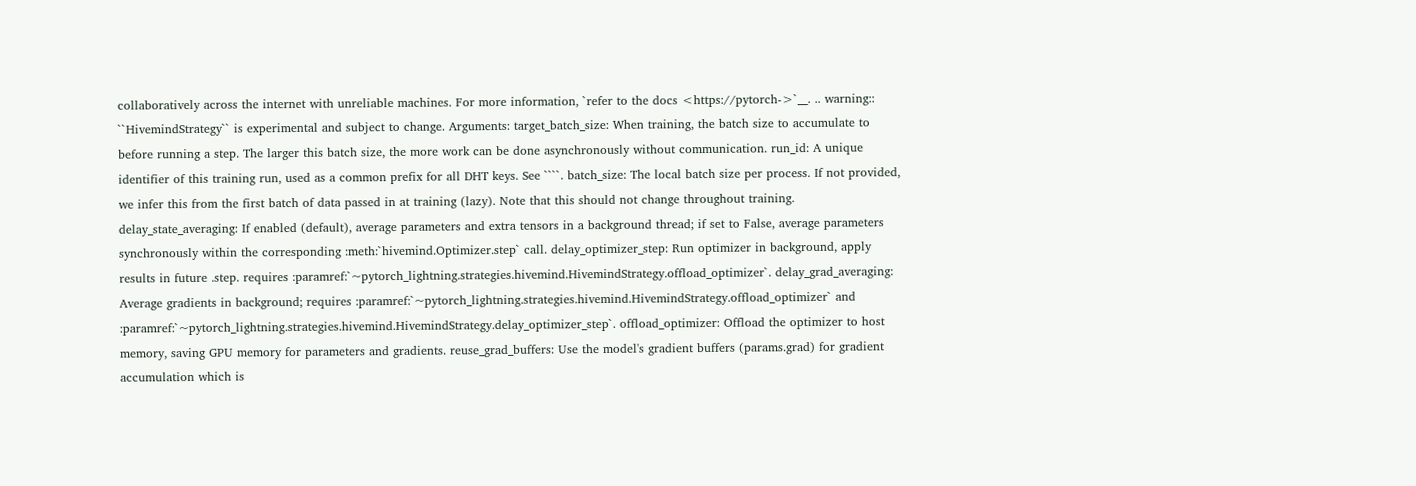collaboratively across the internet with unreliable machines. For more information, `refer to the docs <https://pytorch->`__. .. warning:: ``HivemindStrategy`` is experimental and subject to change. Arguments: target_batch_size: When training, the batch size to accumulate to before running a step. The larger this batch size, the more work can be done asynchronously without communication. run_id: A unique identifier of this training run, used as a common prefix for all DHT keys. See ````. batch_size: The local batch size per process. If not provided, we infer this from the first batch of data passed in at training (lazy). Note that this should not change throughout training. delay_state_averaging: If enabled (default), average parameters and extra tensors in a background thread; if set to False, average parameters synchronously within the corresponding :meth:`hivemind.Optimizer.step` call. delay_optimizer_step: Run optimizer in background, apply results in future .step. requires :paramref:`~pytorch_lightning.strategies.hivemind.HivemindStrategy.offload_optimizer`. delay_grad_averaging: Average gradients in background; requires :paramref:`~pytorch_lightning.strategies.hivemind.HivemindStrategy.offload_optimizer` and :paramref:`~pytorch_lightning.strategies.hivemind.HivemindStrategy.delay_optimizer_step`. offload_optimizer: Offload the optimizer to host memory, saving GPU memory for parameters and gradients. reuse_grad_buffers: Use the model's gradient buffers (params.grad) for gradient accumulation which is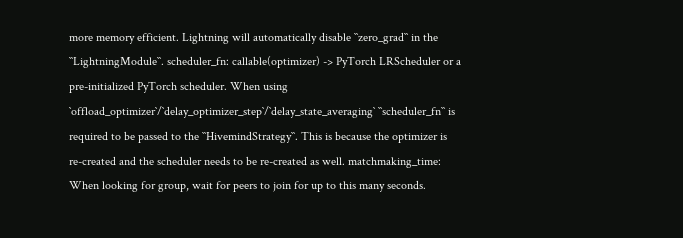more memory efficient. Lightning will automatically disable ``zero_grad`` in the ``LightningModule``. scheduler_fn: callable(optimizer) -> PyTorch LRScheduler or a pre-initialized PyTorch scheduler. When using `offload_optimizer`/`delay_optimizer_step`/`delay_state_averaging` ``scheduler_fn`` is required to be passed to the ``HivemindStrategy``. This is because the optimizer is re-created and the scheduler needs to be re-created as well. matchmaking_time: When looking for group, wait for peers to join for up to this many seconds.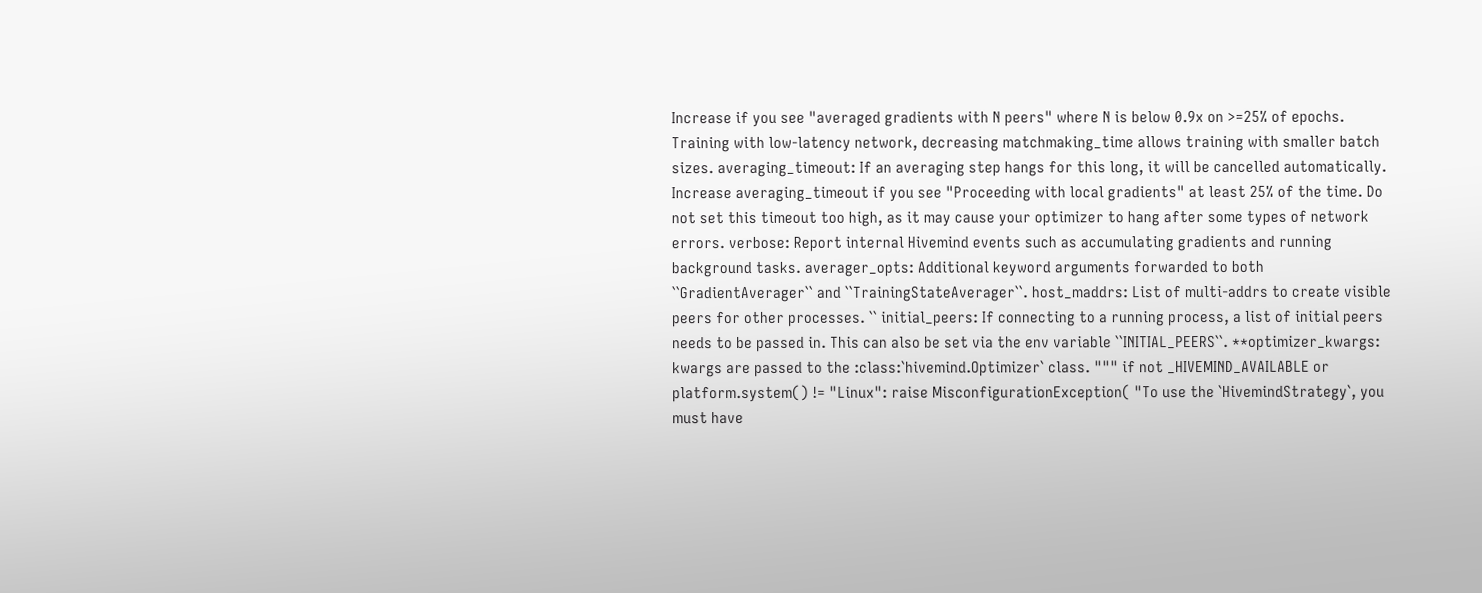Increase if you see "averaged gradients with N peers" where N is below 0.9x on >=25% of epochs. Training with low-latency network, decreasing matchmaking_time allows training with smaller batch sizes. averaging_timeout: If an averaging step hangs for this long, it will be cancelled automatically. Increase averaging_timeout if you see "Proceeding with local gradients" at least 25% of the time. Do not set this timeout too high, as it may cause your optimizer to hang after some types of network errors. verbose: Report internal Hivemind events such as accumulating gradients and running background tasks. averager_opts: Additional keyword arguments forwarded to both ``GradientAverager`` and ``TrainingStateAverager``. host_maddrs: List of multi-addrs to create visible peers for other processes. `` initial_peers: If connecting to a running process, a list of initial peers needs to be passed in. This can also be set via the env variable ``INITIAL_PEERS``. **optimizer_kwargs: kwargs are passed to the :class:`hivemind.Optimizer` class. """ if not _HIVEMIND_AVAILABLE or platform.system() != "Linux": raise MisconfigurationException( "To use the `HivemindStrategy`, you must have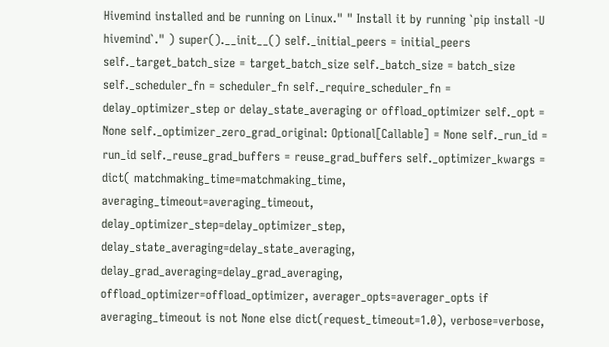Hivemind installed and be running on Linux." " Install it by running `pip install -U hivemind`." ) super().__init__() self._initial_peers = initial_peers self._target_batch_size = target_batch_size self._batch_size = batch_size self._scheduler_fn = scheduler_fn self._require_scheduler_fn = delay_optimizer_step or delay_state_averaging or offload_optimizer self._opt = None self._optimizer_zero_grad_original: Optional[Callable] = None self._run_id = run_id self._reuse_grad_buffers = reuse_grad_buffers self._optimizer_kwargs = dict( matchmaking_time=matchmaking_time, averaging_timeout=averaging_timeout, delay_optimizer_step=delay_optimizer_step, delay_state_averaging=delay_state_averaging, delay_grad_averaging=delay_grad_averaging, offload_optimizer=offload_optimizer, averager_opts=averager_opts if averaging_timeout is not None else dict(request_timeout=1.0), verbose=verbose,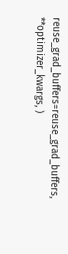reuse_grad_buffers=reuse_grad_buffers, **optimizer_kwargs, )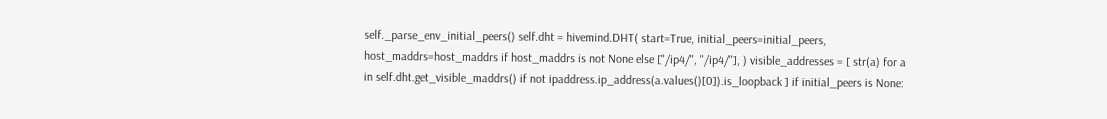self._parse_env_initial_peers() self.dht = hivemind.DHT( start=True, initial_peers=initial_peers, host_maddrs=host_maddrs if host_maddrs is not None else ["/ip4/", "/ip4/"], ) visible_addresses = [ str(a) for a in self.dht.get_visible_maddrs() if not ipaddress.ip_address(a.values()[0]).is_loopback ] if initial_peers is None: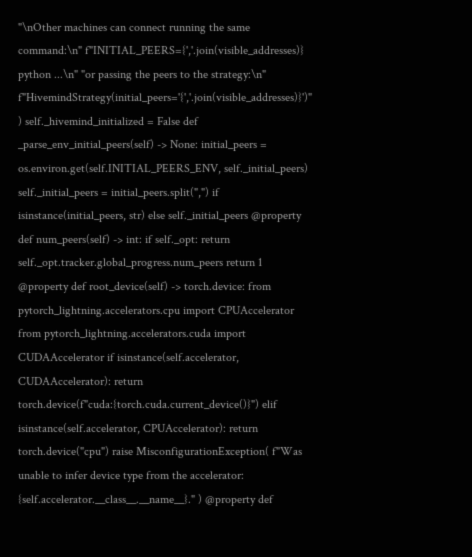"\nOther machines can connect running the same command:\n" f"INITIAL_PEERS={','.join(visible_addresses)} python ...\n" "or passing the peers to the strategy:\n" f"HivemindStrategy(initial_peers='{','.join(visible_addresses)}')" ) self._hivemind_initialized = False def _parse_env_initial_peers(self) -> None: initial_peers = os.environ.get(self.INITIAL_PEERS_ENV, self._initial_peers) self._initial_peers = initial_peers.split(",") if isinstance(initial_peers, str) else self._initial_peers @property def num_peers(self) -> int: if self._opt: return self._opt.tracker.global_progress.num_peers return 1 @property def root_device(self) -> torch.device: from pytorch_lightning.accelerators.cpu import CPUAccelerator from pytorch_lightning.accelerators.cuda import CUDAAccelerator if isinstance(self.accelerator, CUDAAccelerator): return torch.device(f"cuda:{torch.cuda.current_device()}") elif isinstance(self.accelerator, CPUAccelerator): return torch.device("cpu") raise MisconfigurationException( f"Was unable to infer device type from the accelerator: {self.accelerator.__class__.__name__}." ) @property def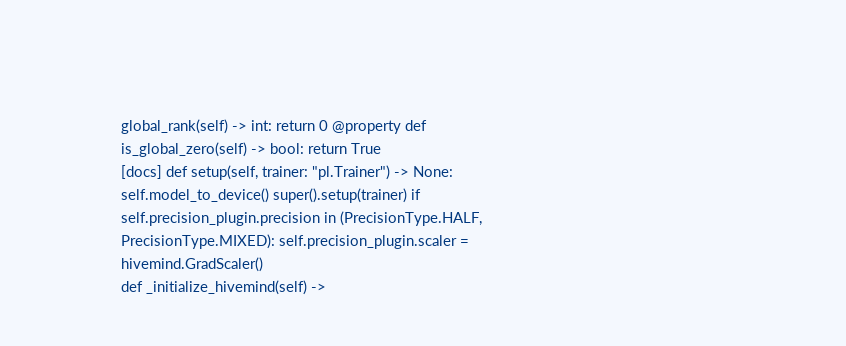global_rank(self) -> int: return 0 @property def is_global_zero(self) -> bool: return True
[docs] def setup(self, trainer: "pl.Trainer") -> None: self.model_to_device() super().setup(trainer) if self.precision_plugin.precision in (PrecisionType.HALF, PrecisionType.MIXED): self.precision_plugin.scaler = hivemind.GradScaler()
def _initialize_hivemind(self) ->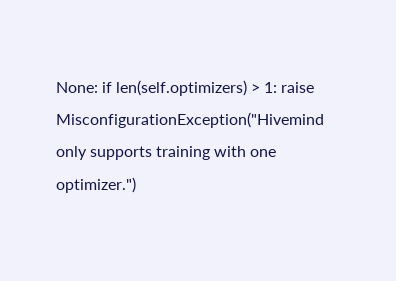None: if len(self.optimizers) > 1: raise MisconfigurationException("Hivemind only supports training with one optimizer.")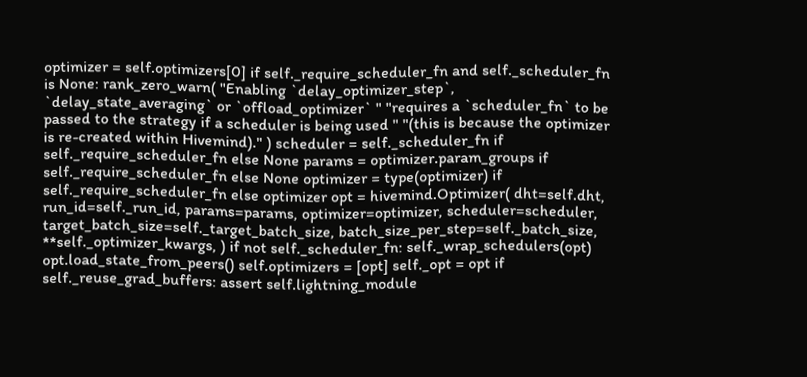optimizer = self.optimizers[0] if self._require_scheduler_fn and self._scheduler_fn is None: rank_zero_warn( "Enabling `delay_optimizer_step`, `delay_state_averaging` or `offload_optimizer` " "requires a `scheduler_fn` to be passed to the strategy if a scheduler is being used " "(this is because the optimizer is re-created within Hivemind)." ) scheduler = self._scheduler_fn if self._require_scheduler_fn else None params = optimizer.param_groups if self._require_scheduler_fn else None optimizer = type(optimizer) if self._require_scheduler_fn else optimizer opt = hivemind.Optimizer( dht=self.dht, run_id=self._run_id, params=params, optimizer=optimizer, scheduler=scheduler, target_batch_size=self._target_batch_size, batch_size_per_step=self._batch_size, **self._optimizer_kwargs, ) if not self._scheduler_fn: self._wrap_schedulers(opt) opt.load_state_from_peers() self.optimizers = [opt] self._opt = opt if self._reuse_grad_buffers: assert self.lightning_module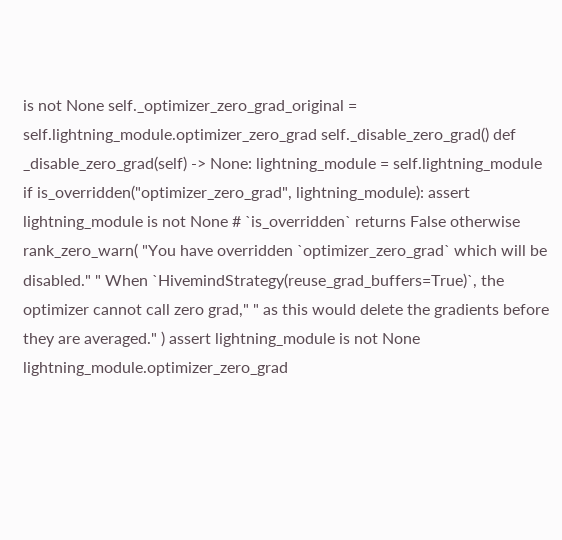is not None self._optimizer_zero_grad_original = self.lightning_module.optimizer_zero_grad self._disable_zero_grad() def _disable_zero_grad(self) -> None: lightning_module = self.lightning_module if is_overridden("optimizer_zero_grad", lightning_module): assert lightning_module is not None # `is_overridden` returns False otherwise rank_zero_warn( "You have overridden `optimizer_zero_grad` which will be disabled." " When `HivemindStrategy(reuse_grad_buffers=True)`, the optimizer cannot call zero grad," " as this would delete the gradients before they are averaged." ) assert lightning_module is not None lightning_module.optimizer_zero_grad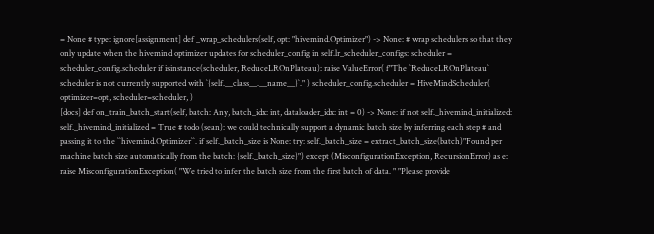= None # type: ignore[assignment] def _wrap_schedulers(self, opt: "hivemind.Optimizer") -> None: # wrap schedulers so that they only update when the hivemind optimizer updates for scheduler_config in self.lr_scheduler_configs: scheduler = scheduler_config.scheduler if isinstance(scheduler, ReduceLROnPlateau): raise ValueError( f"The `ReduceLROnPlateau` scheduler is not currently supported with `{self.__class__.__name__}`." ) scheduler_config.scheduler = HiveMindScheduler( optimizer=opt, scheduler=scheduler, )
[docs] def on_train_batch_start(self, batch: Any, batch_idx: int, dataloader_idx: int = 0) -> None: if not self._hivemind_initialized: self._hivemind_initialized = True # todo (sean): we could technically support a dynamic batch size by inferring each step # and passing it to the ``hivemind.Optimizer``. if self._batch_size is None: try: self._batch_size = extract_batch_size(batch)"Found per machine batch size automatically from the batch: {self._batch_size}") except (MisconfigurationException, RecursionError) as e: raise MisconfigurationException( "We tried to infer the batch size from the first batch of data. " "Please provide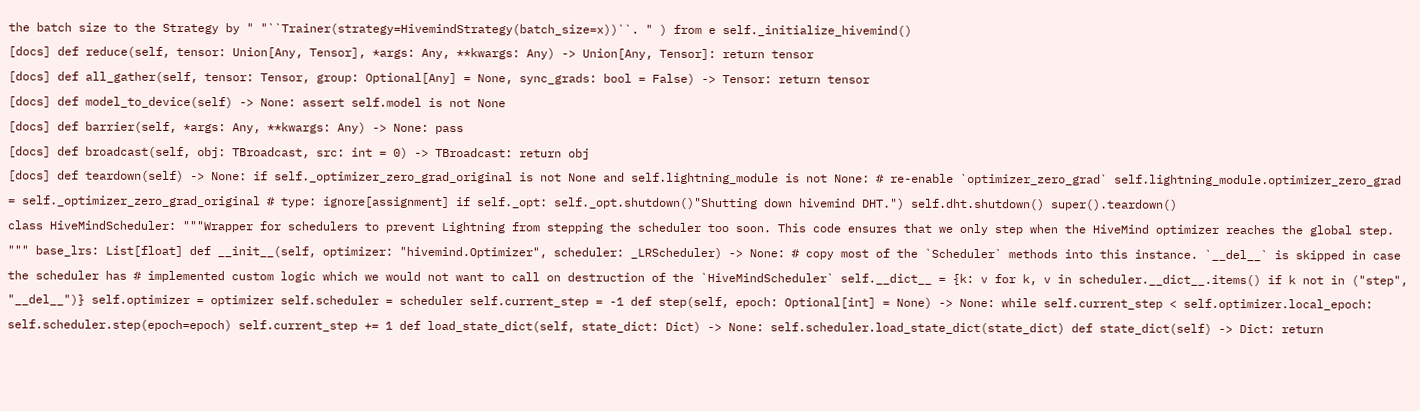the batch size to the Strategy by " "``Trainer(strategy=HivemindStrategy(batch_size=x))``. " ) from e self._initialize_hivemind()
[docs] def reduce(self, tensor: Union[Any, Tensor], *args: Any, **kwargs: Any) -> Union[Any, Tensor]: return tensor
[docs] def all_gather(self, tensor: Tensor, group: Optional[Any] = None, sync_grads: bool = False) -> Tensor: return tensor
[docs] def model_to_device(self) -> None: assert self.model is not None
[docs] def barrier(self, *args: Any, **kwargs: Any) -> None: pass
[docs] def broadcast(self, obj: TBroadcast, src: int = 0) -> TBroadcast: return obj
[docs] def teardown(self) -> None: if self._optimizer_zero_grad_original is not None and self.lightning_module is not None: # re-enable `optimizer_zero_grad` self.lightning_module.optimizer_zero_grad = self._optimizer_zero_grad_original # type: ignore[assignment] if self._opt: self._opt.shutdown()"Shutting down hivemind DHT.") self.dht.shutdown() super().teardown()
class HiveMindScheduler: """Wrapper for schedulers to prevent Lightning from stepping the scheduler too soon. This code ensures that we only step when the HiveMind optimizer reaches the global step. """ base_lrs: List[float] def __init__(self, optimizer: "hivemind.Optimizer", scheduler: _LRScheduler) -> None: # copy most of the `Scheduler` methods into this instance. `__del__` is skipped in case the scheduler has # implemented custom logic which we would not want to call on destruction of the `HiveMindScheduler` self.__dict__ = {k: v for k, v in scheduler.__dict__.items() if k not in ("step", "__del__")} self.optimizer = optimizer self.scheduler = scheduler self.current_step = -1 def step(self, epoch: Optional[int] = None) -> None: while self.current_step < self.optimizer.local_epoch: self.scheduler.step(epoch=epoch) self.current_step += 1 def load_state_dict(self, state_dict: Dict) -> None: self.scheduler.load_state_dict(state_dict) def state_dict(self) -> Dict: return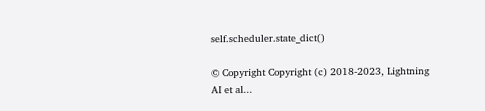self.scheduler.state_dict()

© Copyright Copyright (c) 2018-2023, Lightning AI et al...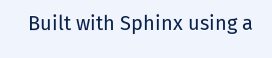Built with Sphinx using a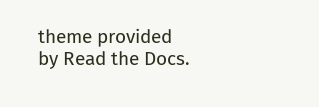theme provided by Read the Docs.